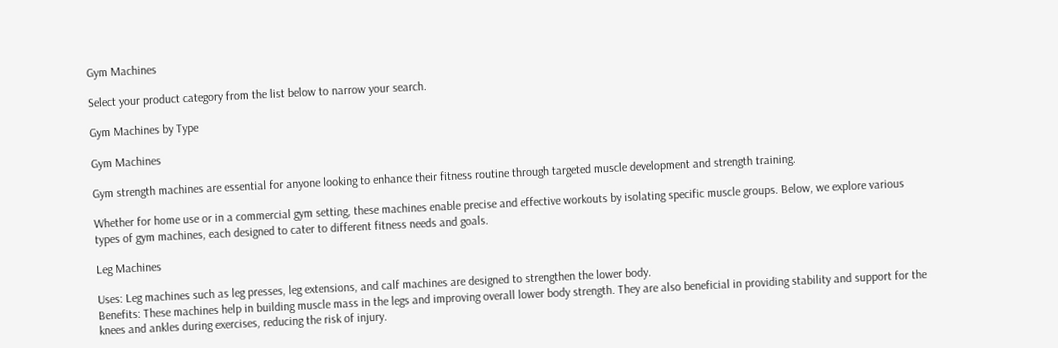Gym Machines

Select your product category from the list below to narrow your search.

Gym Machines by Type

Gym Machines

Gym strength machines are essential for anyone looking to enhance their fitness routine through targeted muscle development and strength training.

Whether for home use or in a commercial gym setting, these machines enable precise and effective workouts by isolating specific muscle groups. Below, we explore various types of gym machines, each designed to cater to different fitness needs and goals.

Leg Machines

Uses: Leg machines such as leg presses, leg extensions, and calf machines are designed to strengthen the lower body.
Benefits: These machines help in building muscle mass in the legs and improving overall lower body strength. They are also beneficial in providing stability and support for the knees and ankles during exercises, reducing the risk of injury.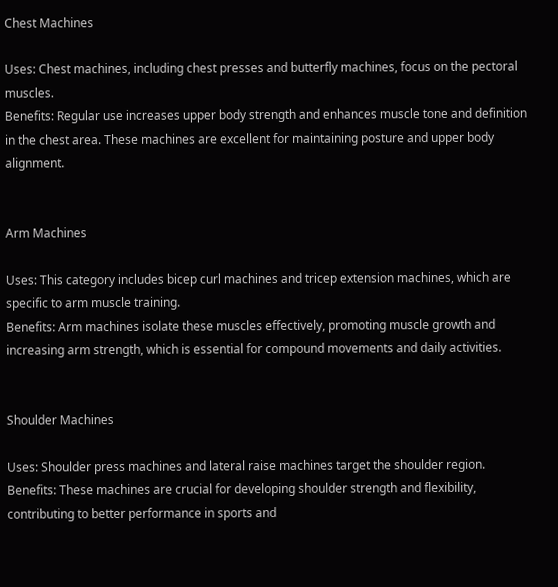Chest Machines

Uses: Chest machines, including chest presses and butterfly machines, focus on the pectoral muscles.
Benefits: Regular use increases upper body strength and enhances muscle tone and definition in the chest area. These machines are excellent for maintaining posture and upper body alignment.


Arm Machines

Uses: This category includes bicep curl machines and tricep extension machines, which are specific to arm muscle training.
Benefits: Arm machines isolate these muscles effectively, promoting muscle growth and increasing arm strength, which is essential for compound movements and daily activities.


Shoulder Machines

Uses: Shoulder press machines and lateral raise machines target the shoulder region.
Benefits: These machines are crucial for developing shoulder strength and flexibility, contributing to better performance in sports and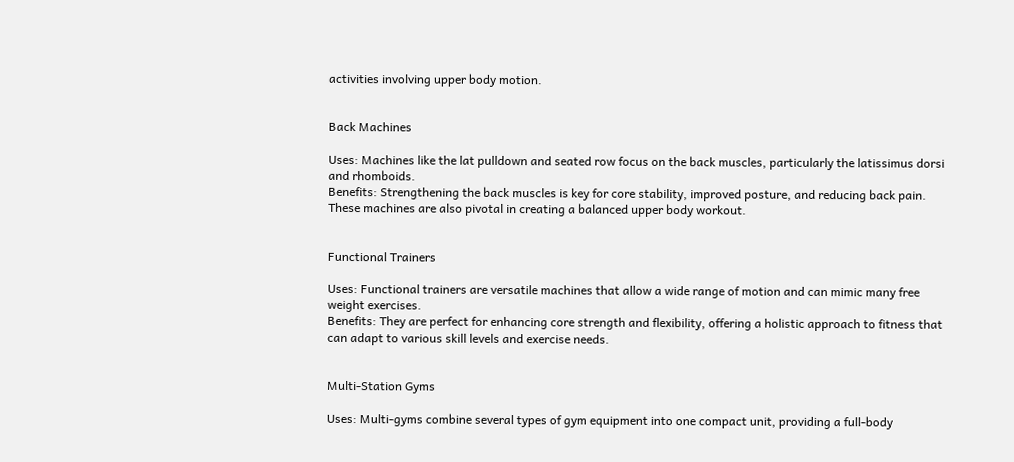activities involving upper body motion.


Back Machines

Uses: Machines like the lat pulldown and seated row focus on the back muscles, particularly the latissimus dorsi and rhomboids.
Benefits: Strengthening the back muscles is key for core stability, improved posture, and reducing back pain. These machines are also pivotal in creating a balanced upper body workout.


Functional Trainers

Uses: Functional trainers are versatile machines that allow a wide range of motion and can mimic many free weight exercises.
Benefits: They are perfect for enhancing core strength and flexibility, offering a holistic approach to fitness that can adapt to various skill levels and exercise needs.


Multi-Station Gyms

Uses: Multi-gyms combine several types of gym equipment into one compact unit, providing a full-body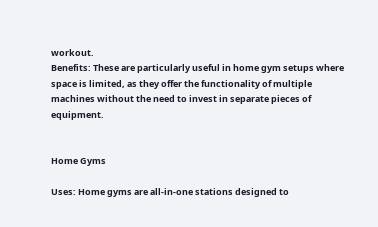workout.
Benefits: These are particularly useful in home gym setups where space is limited, as they offer the functionality of multiple machines without the need to invest in separate pieces of equipment.


Home Gyms

Uses: Home gyms are all-in-one stations designed to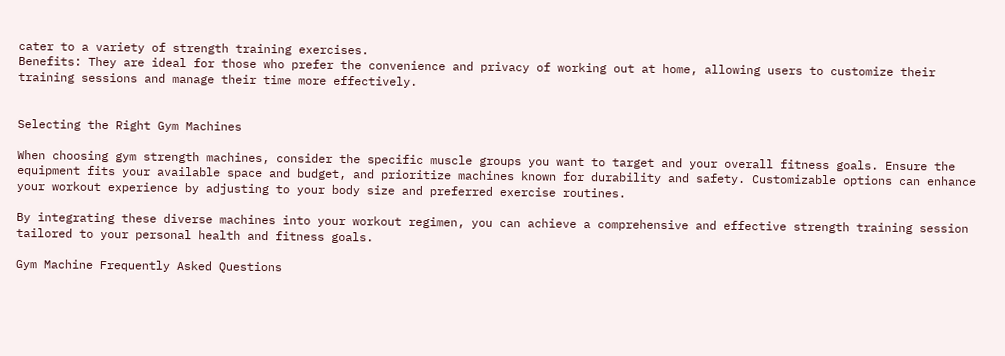cater to a variety of strength training exercises.
Benefits: They are ideal for those who prefer the convenience and privacy of working out at home, allowing users to customize their training sessions and manage their time more effectively.


Selecting the Right Gym Machines

When choosing gym strength machines, consider the specific muscle groups you want to target and your overall fitness goals. Ensure the equipment fits your available space and budget, and prioritize machines known for durability and safety. Customizable options can enhance your workout experience by adjusting to your body size and preferred exercise routines.

By integrating these diverse machines into your workout regimen, you can achieve a comprehensive and effective strength training session tailored to your personal health and fitness goals.

Gym Machine Frequently Asked Questions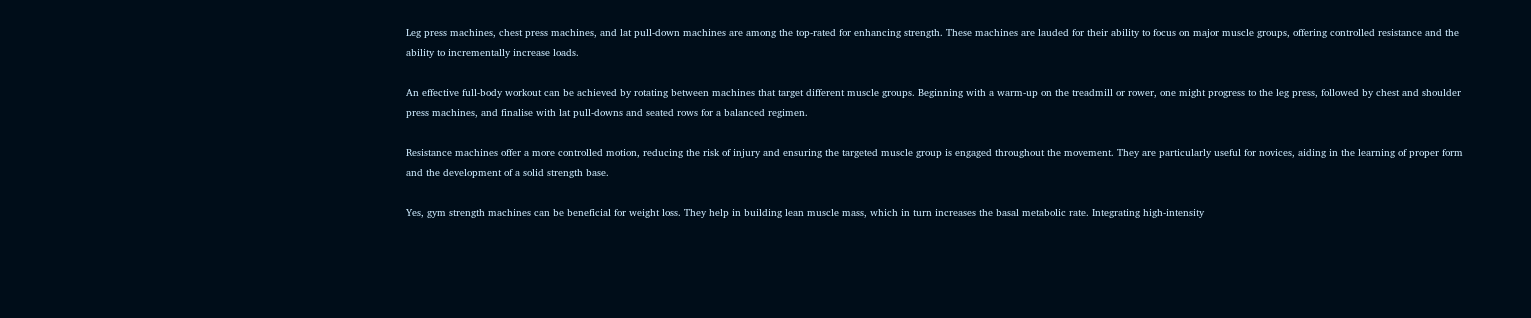Leg press machines, chest press machines, and lat pull-down machines are among the top-rated for enhancing strength. These machines are lauded for their ability to focus on major muscle groups, offering controlled resistance and the ability to incrementally increase loads.

An effective full-body workout can be achieved by rotating between machines that target different muscle groups. Beginning with a warm-up on the treadmill or rower, one might progress to the leg press, followed by chest and shoulder press machines, and finalise with lat pull-downs and seated rows for a balanced regimen.

Resistance machines offer a more controlled motion, reducing the risk of injury and ensuring the targeted muscle group is engaged throughout the movement. They are particularly useful for novices, aiding in the learning of proper form and the development of a solid strength base.

Yes, gym strength machines can be beneficial for weight loss. They help in building lean muscle mass, which in turn increases the basal metabolic rate. Integrating high-intensity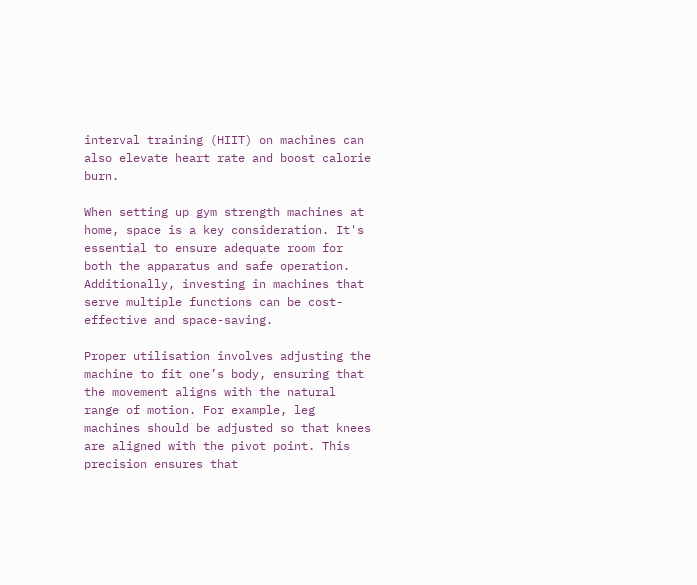interval training (HIIT) on machines can also elevate heart rate and boost calorie burn.

When setting up gym strength machines at home, space is a key consideration. It's essential to ensure adequate room for both the apparatus and safe operation. Additionally, investing in machines that serve multiple functions can be cost-effective and space-saving.

Proper utilisation involves adjusting the machine to fit one’s body, ensuring that the movement aligns with the natural range of motion. For example, leg machines should be adjusted so that knees are aligned with the pivot point. This precision ensures that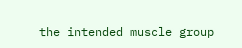the intended muscle group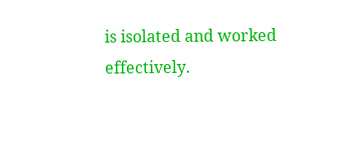is isolated and worked effectively.